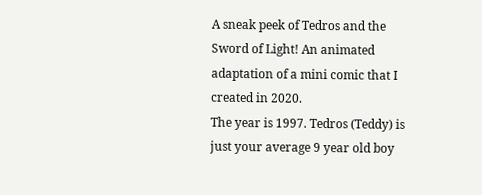A sneak peek of Tedros and the Sword of Light! An animated adaptation of a mini comic that I created in 2020.
The year is 1997. Tedros (Teddy) is just your average 9 year old boy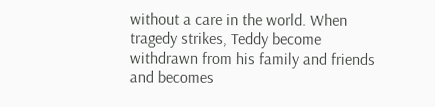without a care in the world. When tragedy strikes, Teddy become withdrawn from his family and friends and becomes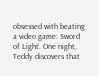obsessed with beating a video game: Sword of Light. One night, Teddy discovers that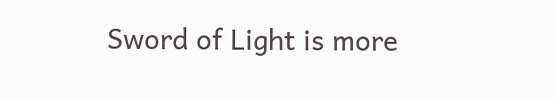Sword of Light is more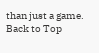than just a game.
Back to Top